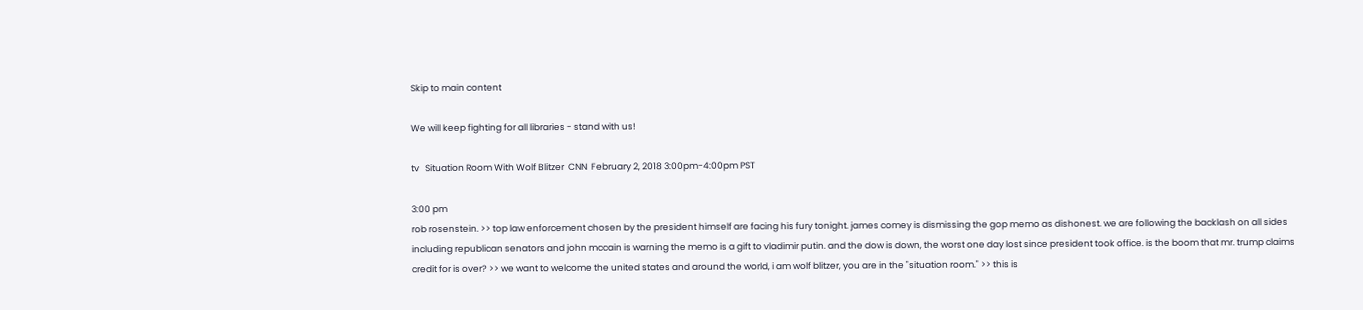Skip to main content

We will keep fighting for all libraries - stand with us!

tv   Situation Room With Wolf Blitzer  CNN  February 2, 2018 3:00pm-4:00pm PST

3:00 pm
rob rosenstein. >> top law enforcement chosen by the president himself are facing his fury tonight. james comey is dismissing the gop memo as dishonest. we are following the backlash on all sides including republican senators and john mccain is warning the memo is a gift to vladimir putin. and the dow is down, the worst one day lost since president took office. is the boom that mr. trump claims credit for is over? >> we want to welcome the united states and around the world, i am wolf blitzer, you are in the "situation room." >> this is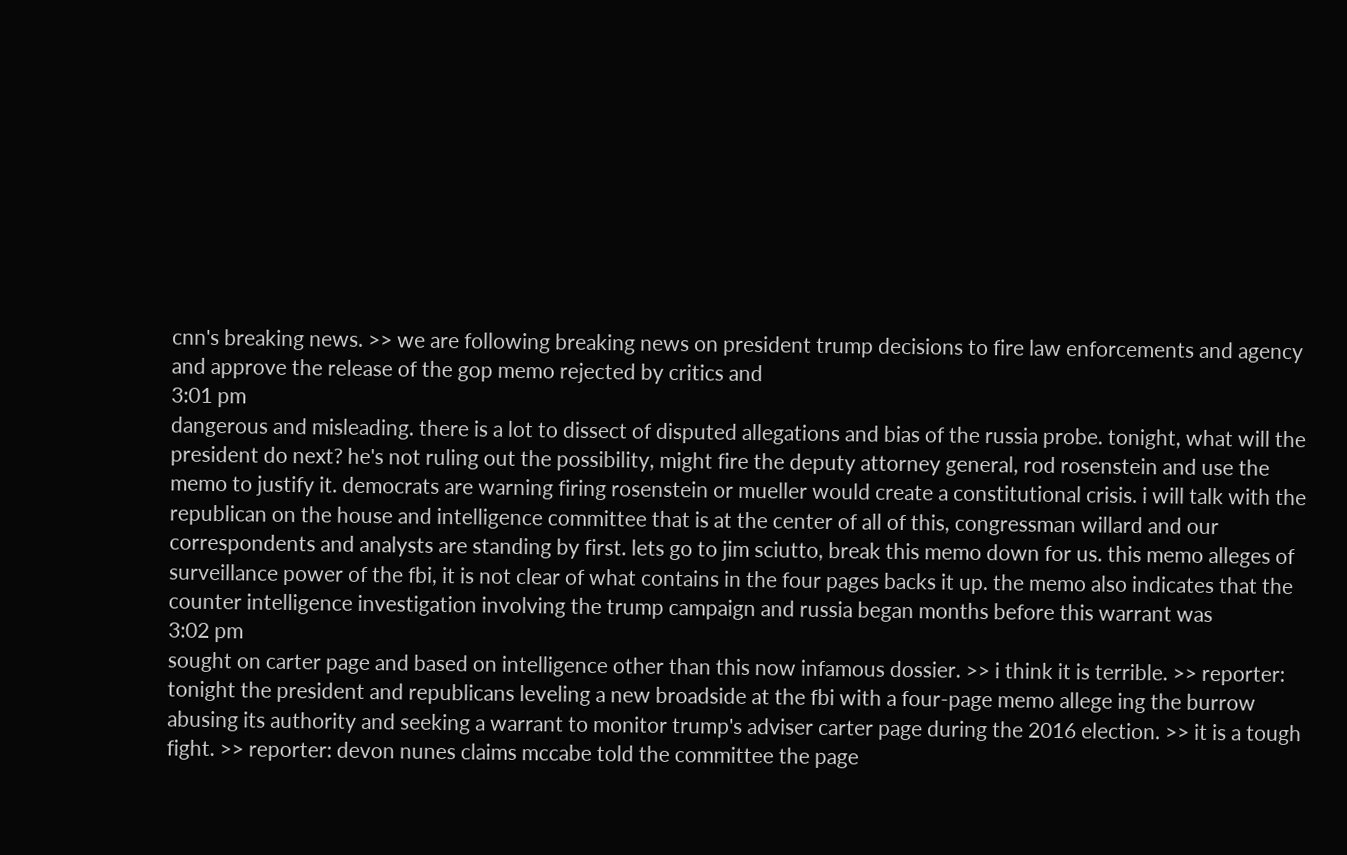cnn's breaking news. >> we are following breaking news on president trump decisions to fire law enforcements and agency and approve the release of the gop memo rejected by critics and
3:01 pm
dangerous and misleading. there is a lot to dissect of disputed allegations and bias of the russia probe. tonight, what will the president do next? he's not ruling out the possibility, might fire the deputy attorney general, rod rosenstein and use the memo to justify it. democrats are warning firing rosenstein or mueller would create a constitutional crisis. i will talk with the republican on the house and intelligence committee that is at the center of all of this, congressman willard and our correspondents and analysts are standing by first. lets go to jim sciutto, break this memo down for us. this memo alleges of surveillance power of the fbi, it is not clear of what contains in the four pages backs it up. the memo also indicates that the counter intelligence investigation involving the trump campaign and russia began months before this warrant was
3:02 pm
sought on carter page and based on intelligence other than this now infamous dossier. >> i think it is terrible. >> reporter: tonight the president and republicans leveling a new broadside at the fbi with a four-page memo allege ing the burrow abusing its authority and seeking a warrant to monitor trump's adviser carter page during the 2016 election. >> it is a tough fight. >> reporter: devon nunes claims mccabe told the committee the page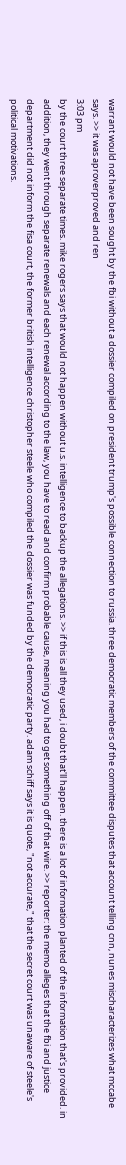warrant would not have been sought by the fbi without a dossier compiled on president trump's possible connection to russia. three democratic members of the committee disputes that account telling cnn, nunes mischaracterizes what mccabe says. >> it was aproverproved and ren
3:03 pm
by the court three separate times. mike rogers says that would not happen without u.s. intelligence to backup the allegations. >> if this is all they used, i doubt that'll happen. there is a lot of information planted of the information that's provided. in addition, they went through separate renewals and each renewal according to the law, you have to read and confirm probable cause, meaning you had to get something off of that wire. >> reporter: the memo alleges that the fbi and justice department did not inform the fisa court, the former british intelligence christopher steele who compiled the dossier was funded by the democratic party. adam schiff says it is quote, "not accurate," that the secret court was unaware of steele's political motivations.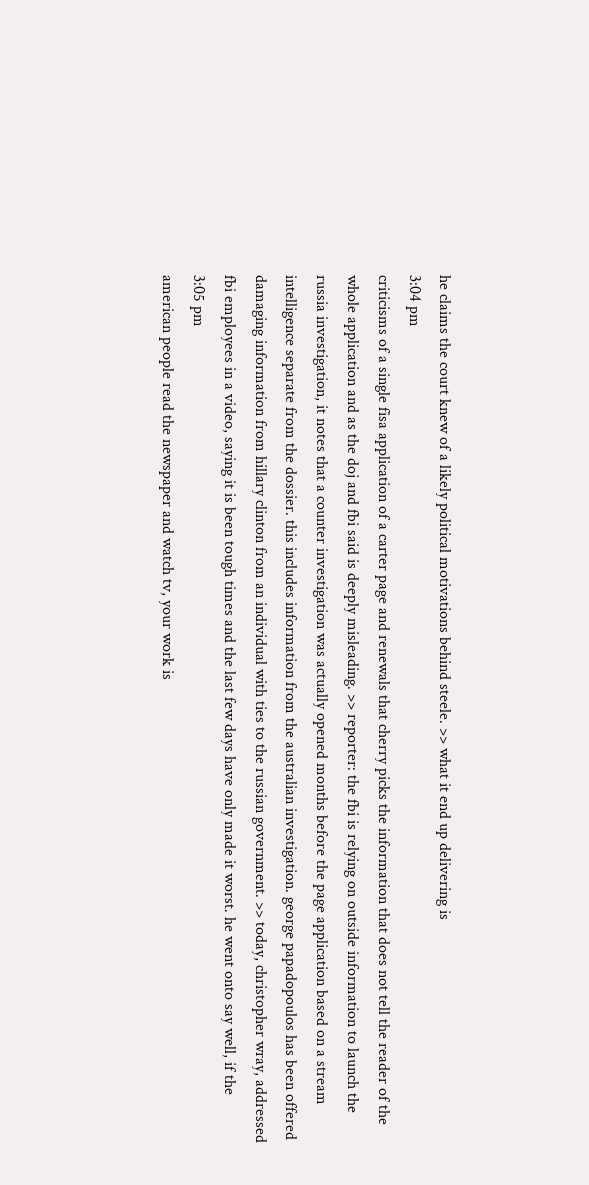he claims the court knew of a likely political motivations behind steele. >> what it end up delivering is
3:04 pm
criticisms of a single fisa application of a carter page and renewals that cherry picks the information that does not tell the reader of the whole application and as the doj and fbi said is deeply misleading. >> reporter: the fbi is relying on outside information to launch the russia investigation, it notes that a counter investigation was actually opened months before the page application based on a stream intelligence separate from the dossier. this includes information from the australian investigation. george papadopoulos has been offered damaging information from hillary clinton from an individual with ties to the russian government. >> today, christopher wray, addressed fbi employees in a video, saying it is been tough times and the last few days have only made it worst. he went onto say well, if the
3:05 pm
american people read the newspaper and watch tv, your work is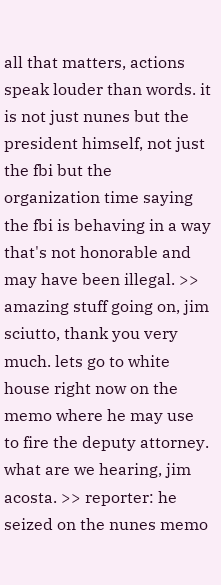all that matters, actions speak louder than words. it is not just nunes but the president himself, not just the fbi but the organization time saying the fbi is behaving in a way that's not honorable and may have been illegal. >> amazing stuff going on, jim sciutto, thank you very much. lets go to white house right now on the memo where he may use to fire the deputy attorney. what are we hearing, jim acosta. >> reporter: he seized on the nunes memo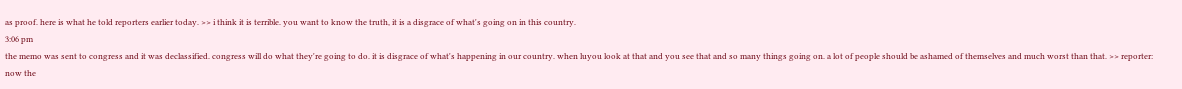as proof. here is what he told reporters earlier today. >> i think it is terrible. you want to know the truth, it is a disgrace of what's going on in this country.
3:06 pm
the memo was sent to congress and it was declassified. congress will do what they're going to do. it is disgrace of what's happening in our country. when luyou look at that and you see that and so many things going on. a lot of people should be ashamed of themselves and much worst than that. >> reporter: now the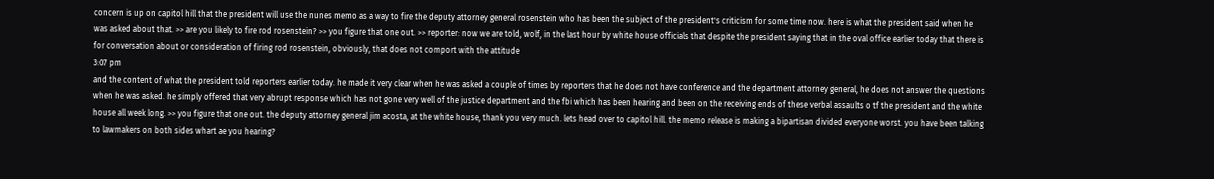concern is up on capitol hill that the president will use the nunes memo as a way to fire the deputy attorney general rosenstein who has been the subject of the president's criticism for some time now. here is what the president said when he was asked about that. >> are you likely to fire rod rosenstein? >> you figure that one out. >> reporter: now we are told, wolf, in the last hour by white house officials that despite the president saying that in the oval office earlier today that there is for conversation about or consideration of firing rod rosenstein, obviously, that does not comport with the attitude
3:07 pm
and the content of what the president told reporters earlier today. he made it very clear when he was asked a couple of times by reporters that he does not have conference and the department attorney general, he does not answer the questions when he was asked. he simply offered that very abrupt response which has not gone very well of the justice department and the fbi which has been hearing and been on the receiving ends of these verbal assaults o tf the president and the white house all week long. >> you figure that one out. the deputy attorney general jim acosta, at the white house, thank you very much. lets head over to capitol hill. the memo release is making a bipartisan divided everyone worst. you have been talking to lawmakers on both sides whart ae you hearing?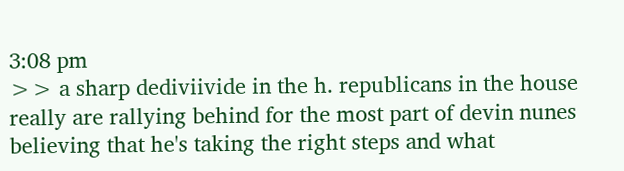3:08 pm
>> a sharp dediviivide in the h. republicans in the house really are rallying behind for the most part of devin nunes believing that he's taking the right steps and what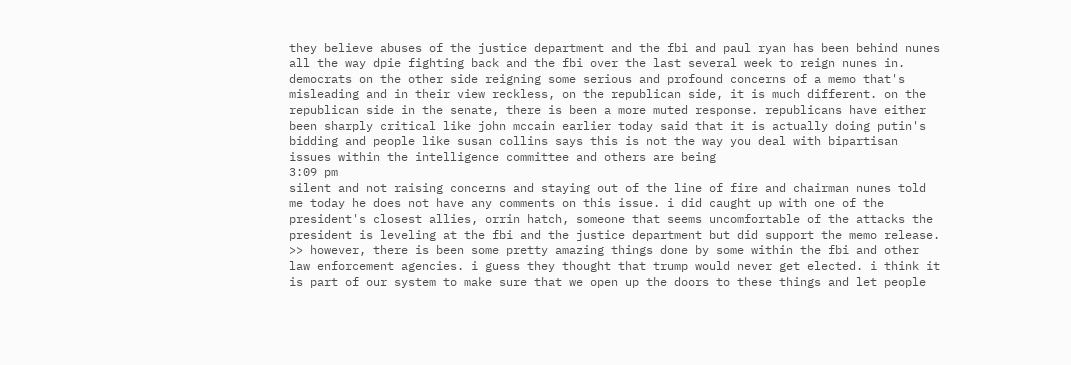they believe abuses of the justice department and the fbi and paul ryan has been behind nunes all the way dpie fighting back and the fbi over the last several week to reign nunes in. democrats on the other side reigning some serious and profound concerns of a memo that's misleading and in their view reckless, on the republican side, it is much different. on the republican side in the senate, there is been a more muted response. republicans have either been sharply critical like john mccain earlier today said that it is actually doing putin's bidding and people like susan collins says this is not the way you deal with bipartisan issues within the intelligence committee and others are being
3:09 pm
silent and not raising concerns and staying out of the line of fire and chairman nunes told me today he does not have any comments on this issue. i did caught up with one of the president's closest allies, orrin hatch, someone that seems uncomfortable of the attacks the president is leveling at the fbi and the justice department but did support the memo release. >> however, there is been some pretty amazing things done by some within the fbi and other law enforcement agencies. i guess they thought that trump would never get elected. i think it is part of our system to make sure that we open up the doors to these things and let people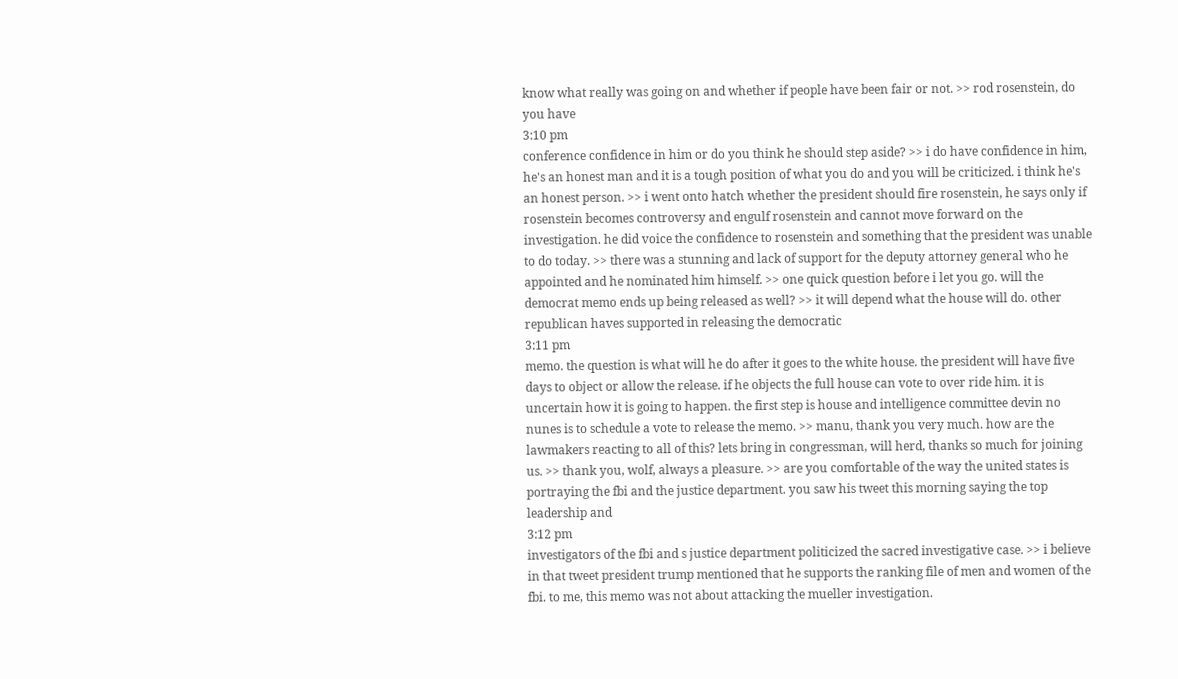know what really was going on and whether if people have been fair or not. >> rod rosenstein, do you have
3:10 pm
conference confidence in him or do you think he should step aside? >> i do have confidence in him, he's an honest man and it is a tough position of what you do and you will be criticized. i think he's an honest person. >> i went onto hatch whether the president should fire rosenstein, he says only if rosenstein becomes controversy and engulf rosenstein and cannot move forward on the investigation. he did voice the confidence to rosenstein and something that the president was unable to do today. >> there was a stunning and lack of support for the deputy attorney general who he appointed and he nominated him himself. >> one quick question before i let you go. will the democrat memo ends up being released as well? >> it will depend what the house will do. other republican haves supported in releasing the democratic
3:11 pm
memo. the question is what will he do after it goes to the white house. the president will have five days to object or allow the release. if he objects the full house can vote to over ride him. it is uncertain how it is going to happen. the first step is house and intelligence committee devin no nunes is to schedule a vote to release the memo. >> manu, thank you very much. how are the lawmakers reacting to all of this? lets bring in congressman, will herd, thanks so much for joining us. >> thank you, wolf, always a pleasure. >> are you comfortable of the way the united states is portraying the fbi and the justice department. you saw his tweet this morning saying the top leadership and
3:12 pm
investigators of the fbi and s justice department politicized the sacred investigative case. >> i believe in that tweet president trump mentioned that he supports the ranking file of men and women of the fbi. to me, this memo was not about attacking the mueller investigation.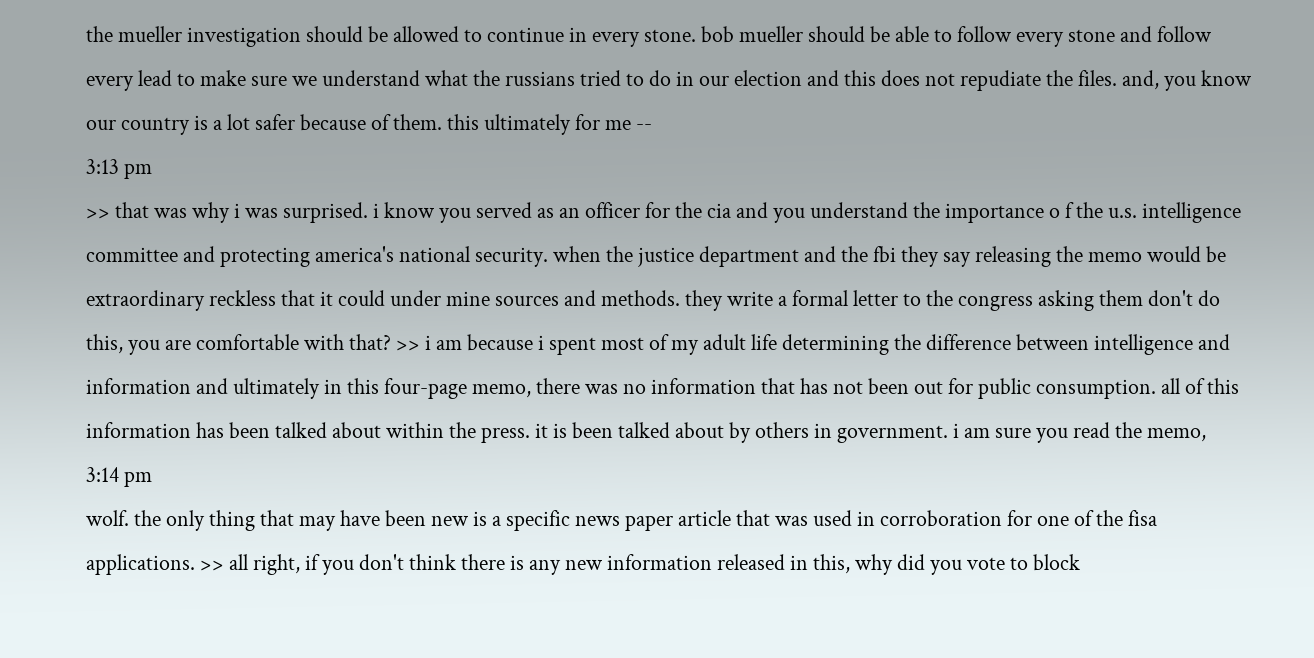the mueller investigation should be allowed to continue in every stone. bob mueller should be able to follow every stone and follow every lead to make sure we understand what the russians tried to do in our election and this does not repudiate the files. and, you know our country is a lot safer because of them. this ultimately for me --
3:13 pm
>> that was why i was surprised. i know you served as an officer for the cia and you understand the importance o f the u.s. intelligence committee and protecting america's national security. when the justice department and the fbi they say releasing the memo would be extraordinary reckless that it could under mine sources and methods. they write a formal letter to the congress asking them don't do this, you are comfortable with that? >> i am because i spent most of my adult life determining the difference between intelligence and information and ultimately in this four-page memo, there was no information that has not been out for public consumption. all of this information has been talked about within the press. it is been talked about by others in government. i am sure you read the memo,
3:14 pm
wolf. the only thing that may have been new is a specific news paper article that was used in corroboration for one of the fisa applications. >> all right, if you don't think there is any new information released in this, why did you vote to block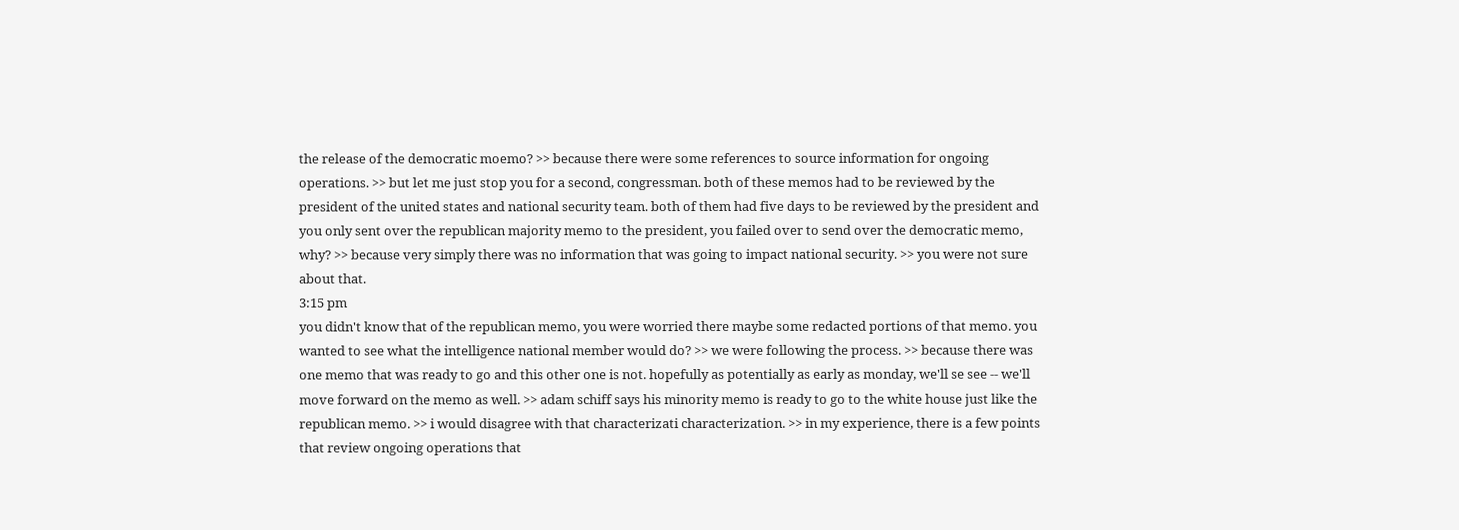the release of the democratic moemo? >> because there were some references to source information for ongoing operations. >> but let me just stop you for a second, congressman. both of these memos had to be reviewed by the president of the united states and national security team. both of them had five days to be reviewed by the president and you only sent over the republican majority memo to the president, you failed over to send over the democratic memo, why? >> because very simply there was no information that was going to impact national security. >> you were not sure about that.
3:15 pm
you didn't know that of the republican memo, you were worried there maybe some redacted portions of that memo. you wanted to see what the intelligence national member would do? >> we were following the process. >> because there was one memo that was ready to go and this other one is not. hopefully as potentially as early as monday, we'll se see -- we'll move forward on the memo as well. >> adam schiff says his minority memo is ready to go to the white house just like the republican memo. >> i would disagree with that characterizati characterization. >> in my experience, there is a few points that review ongoing operations that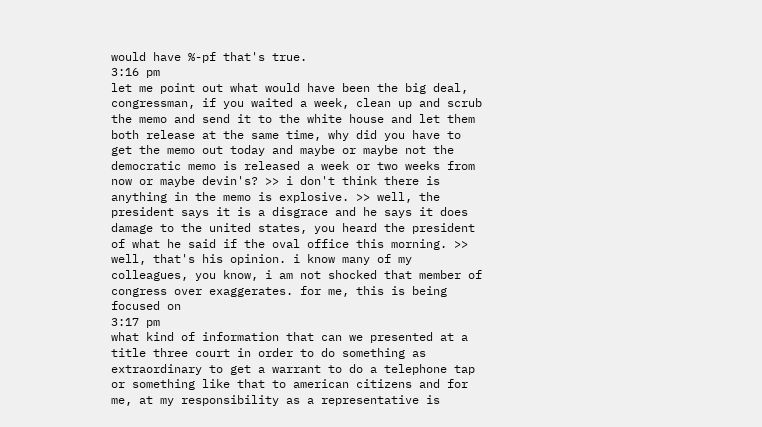would have %-pf that's true.
3:16 pm
let me point out what would have been the big deal, congressman, if you waited a week, clean up and scrub the memo and send it to the white house and let them both release at the same time, why did you have to get the memo out today and maybe or maybe not the democratic memo is released a week or two weeks from now or maybe devin's? >> i don't think there is anything in the memo is explosive. >> well, the president says it is a disgrace and he says it does damage to the united states, you heard the president of what he said if the oval office this morning. >> well, that's his opinion. i know many of my colleagues, you know, i am not shocked that member of congress over exaggerates. for me, this is being focused on
3:17 pm
what kind of information that can we presented at a title three court in order to do something as extraordinary to get a warrant to do a telephone tap or something like that to american citizens and for me, at my responsibility as a representative is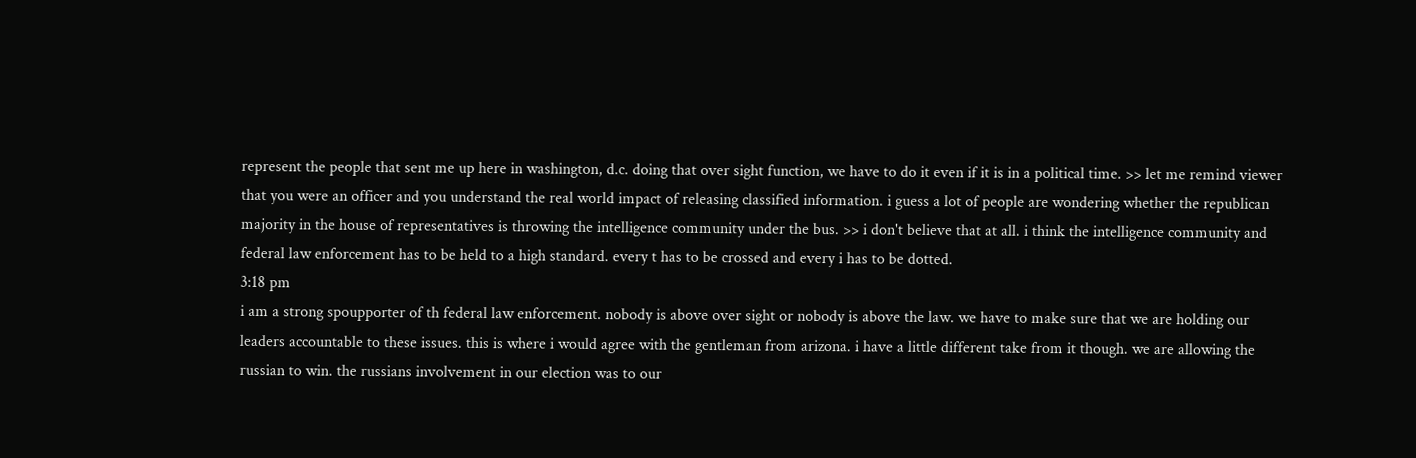represent the people that sent me up here in washington, d.c. doing that over sight function, we have to do it even if it is in a political time. >> let me remind viewer that you were an officer and you understand the real world impact of releasing classified information. i guess a lot of people are wondering whether the republican majority in the house of representatives is throwing the intelligence community under the bus. >> i don't believe that at all. i think the intelligence community and federal law enforcement has to be held to a high standard. every t has to be crossed and every i has to be dotted.
3:18 pm
i am a strong spoupporter of th federal law enforcement. nobody is above over sight or nobody is above the law. we have to make sure that we are holding our leaders accountable to these issues. this is where i would agree with the gentleman from arizona. i have a little different take from it though. we are allowing the russian to win. the russians involvement in our election was to our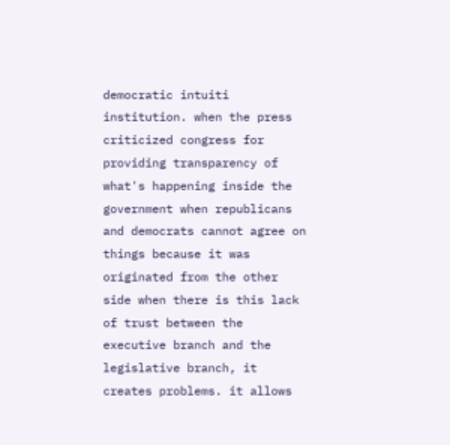democratic intuiti institution. when the press criticized congress for providing transparency of what's happening inside the government when republicans and democrats cannot agree on things because it was originated from the other side when there is this lack of trust between the executive branch and the legislative branch, it creates problems. it allows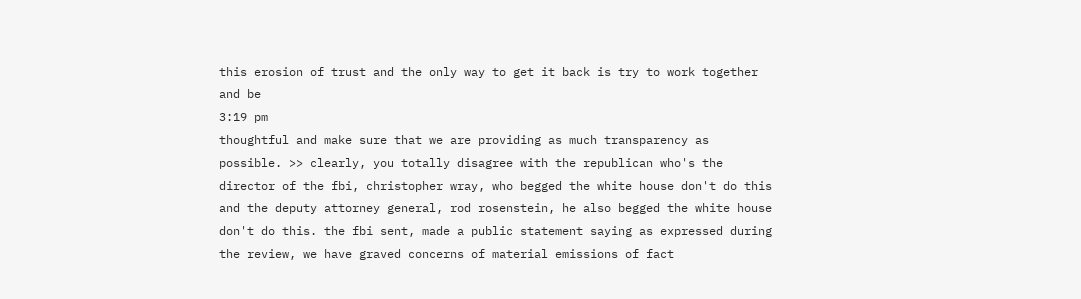this erosion of trust and the only way to get it back is try to work together and be
3:19 pm
thoughtful and make sure that we are providing as much transparency as possible. >> clearly, you totally disagree with the republican who's the director of the fbi, christopher wray, who begged the white house don't do this and the deputy attorney general, rod rosenstein, he also begged the white house don't do this. the fbi sent, made a public statement saying as expressed during the review, we have graved concerns of material emissions of fact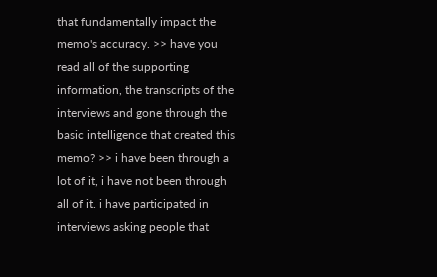that fundamentally impact the memo's accuracy. >> have you read all of the supporting information, the transcripts of the interviews and gone through the basic intelligence that created this memo? >> i have been through a lot of it, i have not been through all of it. i have participated in interviews asking people that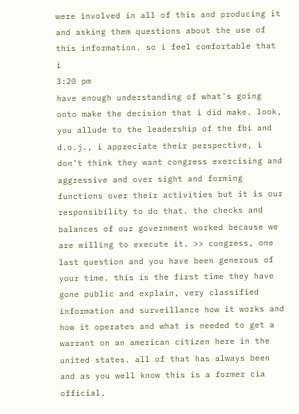were involved in all of this and producing it and asking them questions about the use of this information. so i feel comfortable that i
3:20 pm
have enough understanding of what's going onto make the decision that i did make. look, you allude to the leadership of the fbi and d.o.j., i appreciate their perspective, i don't think they want congress exercising and aggressive and over sight and forming functions over their activities but it is our responsibility to do that. the checks and balances of our government worked because we are willing to execute it. >> congress, one last question and you have been generous of your time. this is the first time they have gone public and explain, very classified information and surveillance how it works and how it operates and what is needed to get a warrant on an american citizen here in the united states. all of that has always been and as you well know this is a former cia official,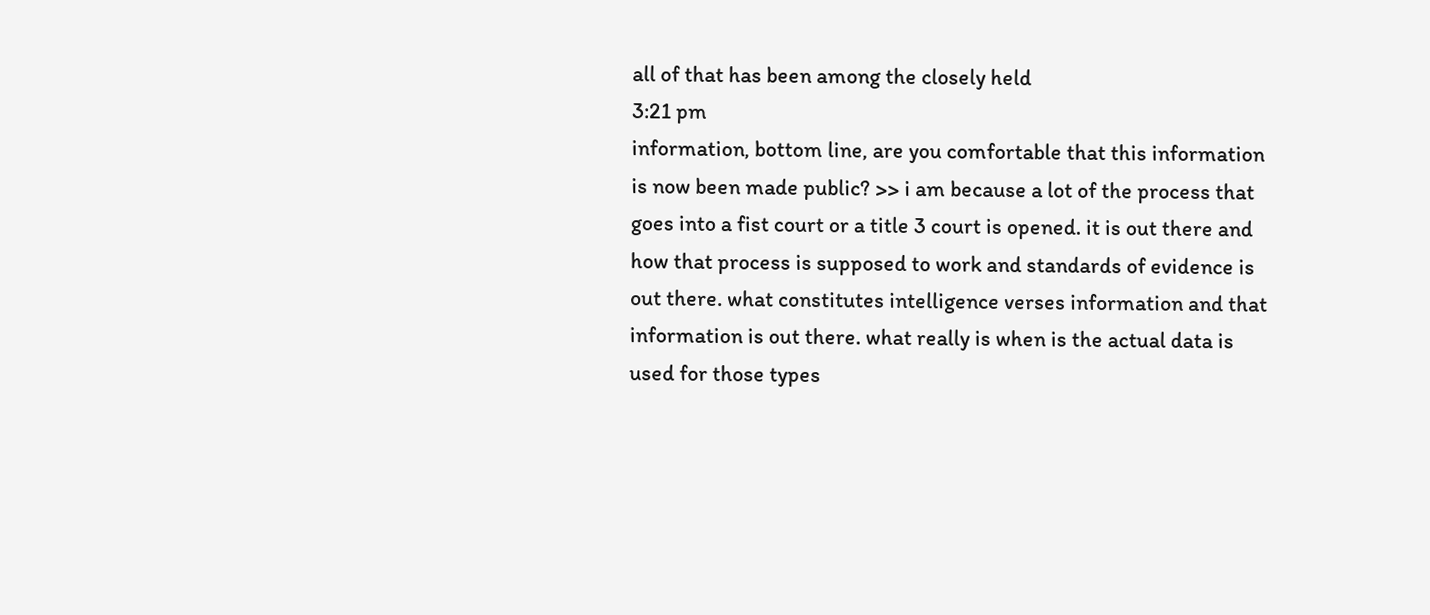all of that has been among the closely held
3:21 pm
information, bottom line, are you comfortable that this information is now been made public? >> i am because a lot of the process that goes into a fist court or a title 3 court is opened. it is out there and how that process is supposed to work and standards of evidence is out there. what constitutes intelligence verses information and that information is out there. what really is when is the actual data is used for those types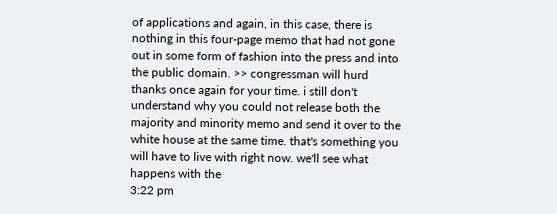of applications and again, in this case, there is nothing in this four-page memo that had not gone out in some form of fashion into the press and into the public domain. >> congressman will hurd thanks once again for your time. i still don't understand why you could not release both the majority and minority memo and send it over to the white house at the same time. that's something you will have to live with right now. we'll see what happens with the
3:22 pm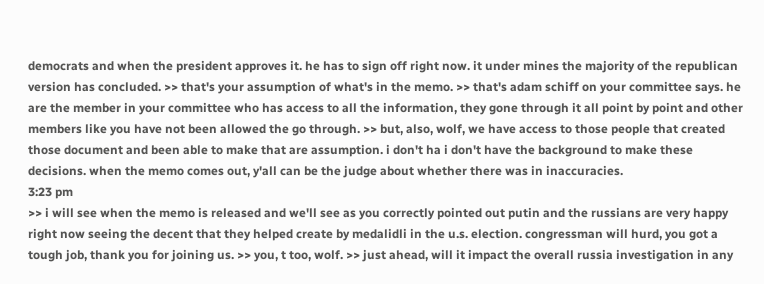democrats and when the president approves it. he has to sign off right now. it under mines the majority of the republican version has concluded. >> that's your assumption of what's in the memo. >> that's adam schiff on your committee says. he are the member in your committee who has access to all the information, they gone through it all point by point and other members like you have not been allowed the go through. >> but, also, wolf, we have access to those people that created those document and been able to make that are assumption. i don't ha i don't have the background to make these decisions. when the memo comes out, y'all can be the judge about whether there was in inaccuracies.
3:23 pm
>> i will see when the memo is released and we'll see as you correctly pointed out putin and the russians are very happy right now seeing the decent that they helped create by medalidli in the u.s. election. congressman will hurd, you got a tough job, thank you for joining us. >> you, t too, wolf. >> just ahead, will it impact the overall russia investigation in any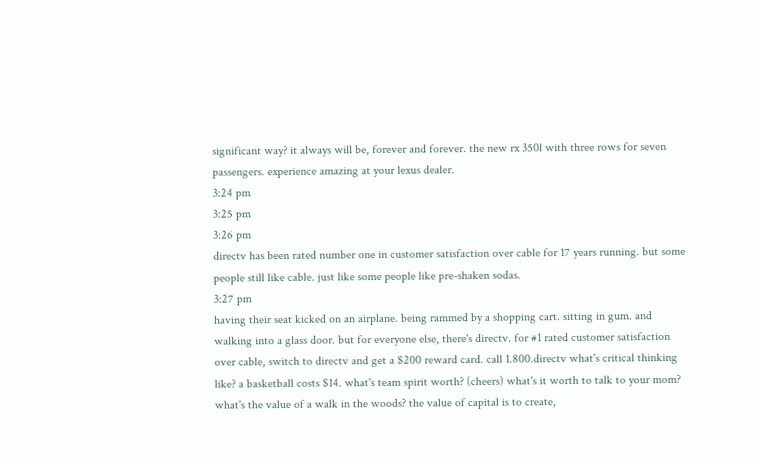significant way? it always will be, forever and forever. the new rx 350l with three rows for seven passengers. experience amazing at your lexus dealer.
3:24 pm
3:25 pm
3:26 pm
directv has been rated number one in customer satisfaction over cable for 17 years running. but some people still like cable. just like some people like pre-shaken sodas.
3:27 pm
having their seat kicked on an airplane. being rammed by a shopping cart. sitting in gum. and walking into a glass door. but for everyone else, there's directv. for #1 rated customer satisfaction over cable, switch to directv and get a $200 reward card. call 1.800.directv what's critical thinking like? a basketball costs $14. what's team spirit worth? (cheers) what's it worth to talk to your mom? what's the value of a walk in the woods? the value of capital is to create,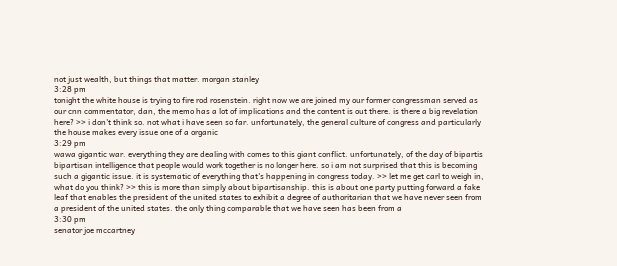not just wealth, but things that matter. morgan stanley
3:28 pm
tonight the white house is trying to fire rod rosenstein. right now we are joined my our former congressman served as our cnn commentator, dan, the memo has a lot of implications and the content is out there. is there a big revelation here? >> i don't think so. not what i have seen so far. unfortunately, the general culture of congress and particularly the house makes every issue one of a organic
3:29 pm
wawa gigantic war. everything they are dealing with comes to this giant conflict. unfortunately, of the day of bipartis bipartisan intelligence that people would work together is no longer here. so i am not surprised that this is becoming such a gigantic issue. it is systematic of everything that's happening in congress today. >> let me get carl to weigh in, what do you think? >> this is more than simply about bipartisanship. this is about one party putting forward a fake leaf that enables the president of the united states to exhibit a degree of authoritarian that we have never seen from a president of the united states. the only thing comparable that we have seen has been from a
3:30 pm
senator joe mccartney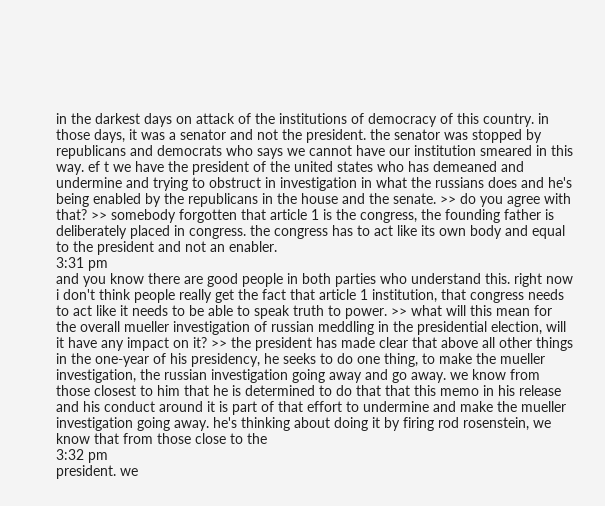in the darkest days on attack of the institutions of democracy of this country. in those days, it was a senator and not the president. the senator was stopped by republicans and democrats who says we cannot have our institution smeared in this way. ef t we have the president of the united states who has demeaned and undermine and trying to obstruct in investigation in what the russians does and he's being enabled by the republicans in the house and the senate. >> do you agree with that? >> somebody forgotten that article 1 is the congress, the founding father is deliberately placed in congress. the congress has to act like its own body and equal to the president and not an enabler.
3:31 pm
and you know there are good people in both parties who understand this. right now i don't think people really get the fact that article 1 institution, that congress needs to act like it needs to be able to speak truth to power. >> what will this mean for the overall mueller investigation of russian meddling in the presidential election, will it have any impact on it? >> the president has made clear that above all other things in the one-year of his presidency, he seeks to do one thing, to make the mueller investigation, the russian investigation going away and go away. we know from those closest to him that he is determined to do that that this memo in his release and his conduct around it is part of that effort to undermine and make the mueller investigation going away. he's thinking about doing it by firing rod rosenstein, we know that from those close to the
3:32 pm
president. we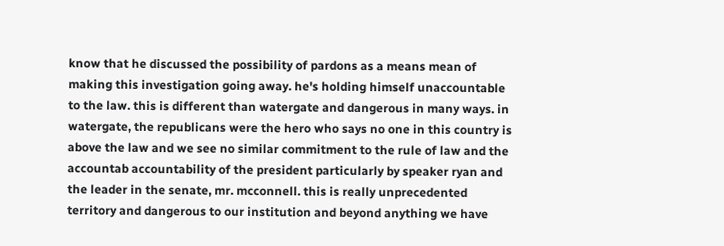know that he discussed the possibility of pardons as a means mean of making this investigation going away. he's holding himself unaccountable to the law. this is different than watergate and dangerous in many ways. in watergate, the republicans were the hero who says no one in this country is above the law and we see no similar commitment to the rule of law and the accountab accountability of the president particularly by speaker ryan and the leader in the senate, mr. mcconnell. this is really unprecedented territory and dangerous to our institution and beyond anything we have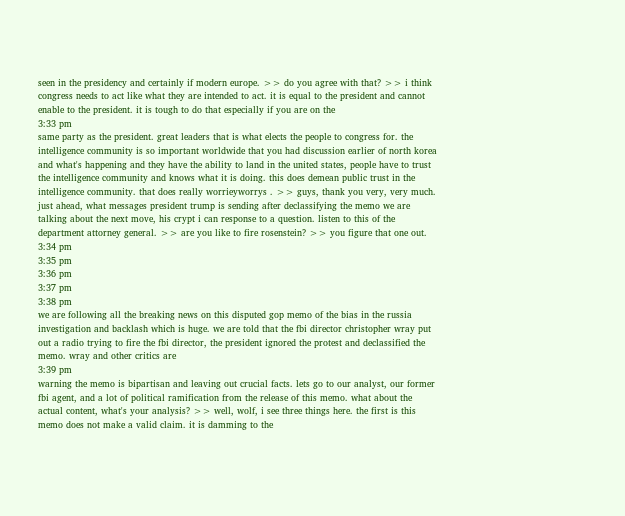seen in the presidency and certainly if modern europe. >> do you agree with that? >> i think congress needs to act like what they are intended to act. it is equal to the president and cannot enable to the president. it is tough to do that especially if you are on the
3:33 pm
same party as the president. great leaders that is what elects the people to congress for. the intelligence community is so important worldwide that you had discussion earlier of north korea and what's happening and they have the ability to land in the united states, people have to trust the intelligence community and knows what it is doing. this does demean public trust in the intelligence community. that does really worrieyworrys . >> guys, thank you very, very much. just ahead, what messages president trump is sending after declassifying the memo we are talking about the next move, his crypt i can response to a question. listen to this of the department attorney general. >> are you like to fire rosenstein? >> you figure that one out.
3:34 pm
3:35 pm
3:36 pm
3:37 pm
3:38 pm
we are following all the breaking news on this disputed gop memo of the bias in the russia investigation and backlash which is huge. we are told that the fbi director christopher wray put out a radio trying to fire the fbi director, the president ignored the protest and declassified the memo. wray and other critics are
3:39 pm
warning the memo is bipartisan and leaving out crucial facts. lets go to our analyst, our former fbi agent, and a lot of political ramification from the release of this memo. what about the actual content, what's your analysis? >> well, wolf, i see three things here. the first is this memo does not make a valid claim. it is damming to the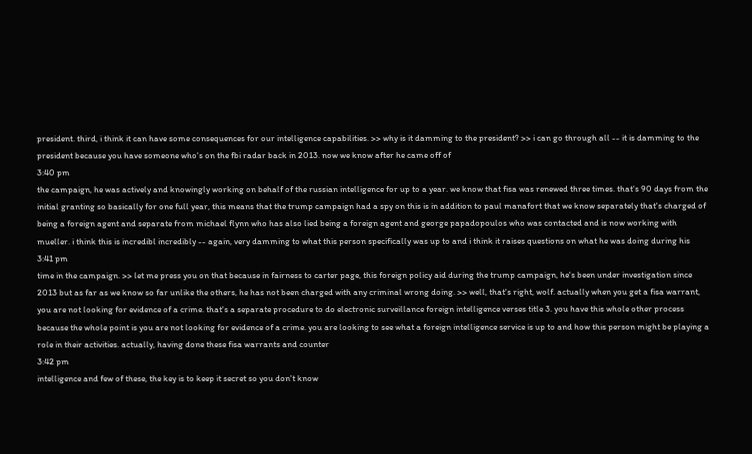president. third, i think it can have some consequences for our intelligence capabilities. >> why is it damming to the president? >> i can go through all -- it is damming to the president because you have someone who's on the fbi radar back in 2013. now we know after he came off of
3:40 pm
the campaign, he was actively and knowingly working on behalf of the russian intelligence for up to a year. we know that fisa was renewed three times. that's 90 days from the initial granting so basically for one full year, this means that the trump campaign had a spy on this is in addition to paul manafort that we know separately that's charged of being a foreign agent and separate from michael flynn who has also lied being a foreign agent and george papadopoulos who was contacted and is now working with mueller. i think this is incredibl incredibly -- again, very damming to what this person specifically was up to and i think it raises questions on what he was doing during his
3:41 pm
time in the campaign. >> let me press you on that because in fairness to carter page, this foreign policy aid during the trump campaign, he's been under investigation since 2013 but as far as we know so far unlike the others, he has not been charged with any criminal wrong doing. >> well, that's right, wolf. actually when you get a fisa warrant, you are not looking for evidence of a crime. that's a separate procedure to do electronic surveillance foreign intelligence verses title 3. you have this whole other process because the whole point is you are not looking for evidence of a crime. you are looking to see what a foreign intelligence service is up to and how this person might be playing a role in their activities. actually, having done these fisa warrants and counter
3:42 pm
intelligence and few of these, the key is to keep it secret so you don't know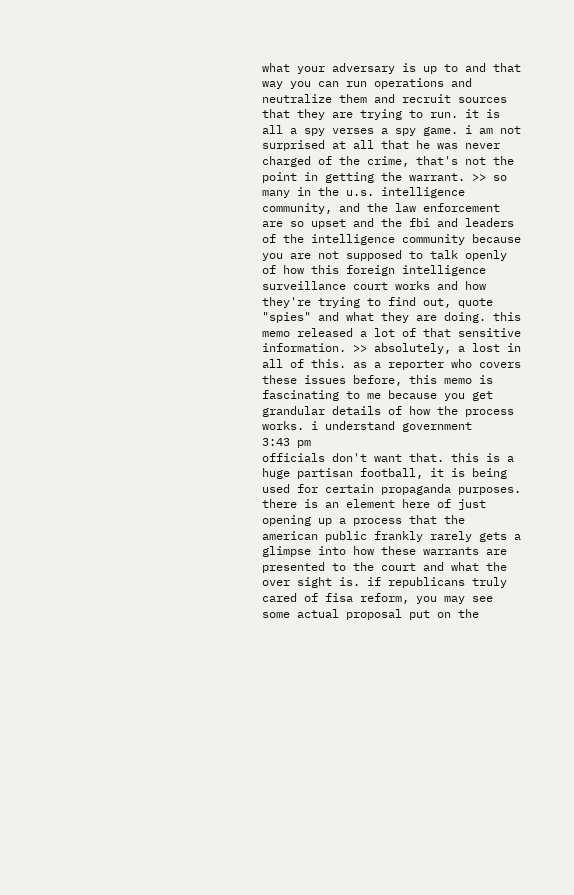what your adversary is up to and that way you can run operations and neutralize them and recruit sources that they are trying to run. it is all a spy verses a spy game. i am not surprised at all that he was never charged of the crime, that's not the point in getting the warrant. >> so many in the u.s. intelligence community, and the law enforcement are so upset and the fbi and leaders of the intelligence community because you are not supposed to talk openly of how this foreign intelligence surveillance court works and how they're trying to find out, quote "spies" and what they are doing. this memo released a lot of that sensitive information. >> absolutely, a lost in all of this. as a reporter who covers these issues before, this memo is fascinating to me because you get grandular details of how the process works. i understand government
3:43 pm
officials don't want that. this is a huge partisan football, it is being used for certain propaganda purposes. there is an element here of just opening up a process that the american public frankly rarely gets a glimpse into how these warrants are presented to the court and what the over sight is. if republicans truly cared of fisa reform, you may see some actual proposal put on the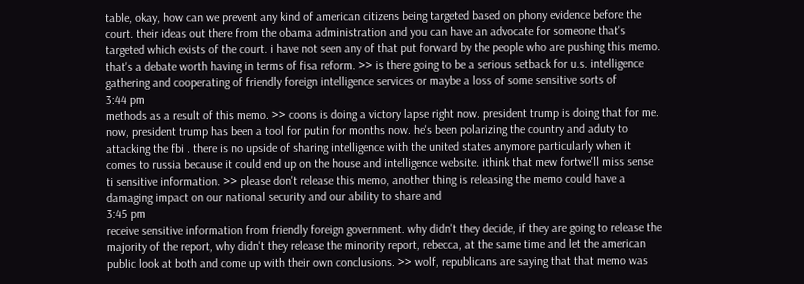table, okay, how can we prevent any kind of american citizens being targeted based on phony evidence before the court. their ideas out there from the obama administration and you can have an advocate for someone that's targeted which exists of the court. i have not seen any of that put forward by the people who are pushing this memo. that's a debate worth having in terms of fisa reform. >> is there going to be a serious setback for u.s. intelligence gathering and cooperating of friendly foreign intelligence services or maybe a loss of some sensitive sorts of
3:44 pm
methods as a result of this memo. >> coons is doing a victory lapse right now. president trump is doing that for me. now, president trump has been a tool for putin for months now. he's been polarizing the country and aduty to attacking the fbi . there is no upside of sharing intelligence with the united states anymore particularly when it comes to russia because it could end up on the house and intelligence website. ithink that mew fortwe'll miss sense ti sensitive information. >> please don't release this memo, another thing is releasing the memo could have a damaging impact on our national security and our ability to share and
3:45 pm
receive sensitive information from friendly foreign government. why didn't they decide, if they are going to release the majority of the report, why didn't they release the minority report, rebecca, at the same time and let the american public look at both and come up with their own conclusions. >> wolf, republicans are saying that that memo was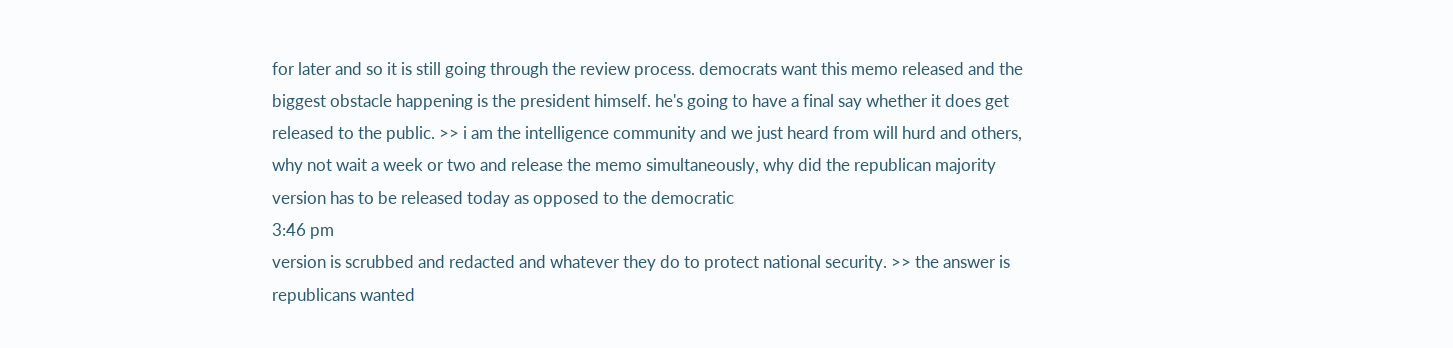for later and so it is still going through the review process. democrats want this memo released and the biggest obstacle happening is the president himself. he's going to have a final say whether it does get released to the public. >> i am the intelligence community and we just heard from will hurd and others, why not wait a week or two and release the memo simultaneously, why did the republican majority version has to be released today as opposed to the democratic
3:46 pm
version is scrubbed and redacted and whatever they do to protect national security. >> the answer is republicans wanted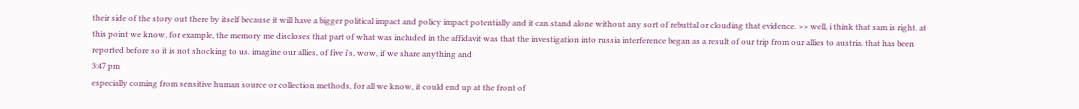their side of the story out there by itself because it will have a bigger political impact and policy impact potentially and it can stand alone without any sort of rebuttal or clouding that evidence. >> well, i think that sam is right. at this point we know, for example, the memory me discloses that part of what was included in the affidavit was that the investigation into russia interference began as a result of our trip from our allies to austria. that has been reported before so it is not shocking to us. imagine our allies, of five i's, wow, if we share anything and
3:47 pm
especially coming from sensitive human source or collection methods, for all we know, it could end up at the front of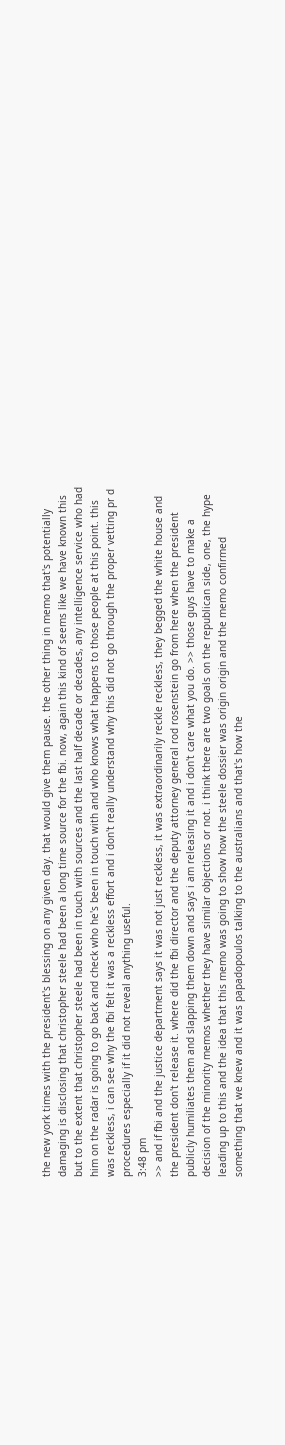the new york times with the president's blessing on any given day. that would give them pause. the other thing in memo that's potentially damaging is disclosing that christopher steele had been a long time source for the fbi. now, again this kind of seems like we have known this but to the extent that christopher steele had been in touch with sources and the last half decade or decades, any intelligence service who had him on the radar is going to go back and check who he's been in touch with and who knows what happens to those people at this point. this was reckless, i can see why the fbi felt it was a reckless effort and i don't really understand why this did not go through the proper vetting pr d procedures especially if it did not reveal anything useful.
3:48 pm
>> and if fbi and the justice department says it was not just reckless, it was extraordinarily reckle reckless, they begged the white house and the president don't release it. where did the fbi director and the deputy attorney general rod rosenstein go from here when the president publicly humiliates them and slapping them down and says i am releasing it and i don't care what you do. >> those guys have to make a decision of the minority memos whether they have similar objections or not. i think there are two goals on the republican side, one, the hype leading up to this and the idea that this memo was going to show how the steele dossier was origin origin and the memo confirmed something that we knew and it was papadopoulos talking to the australians and that's how the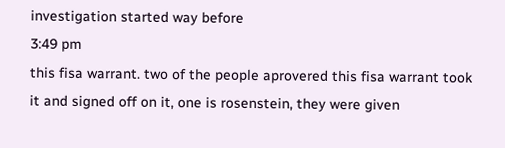investigation started way before
3:49 pm
this fisa warrant. two of the people aprovered this fisa warrant took it and signed off on it, one is rosenstein, they were given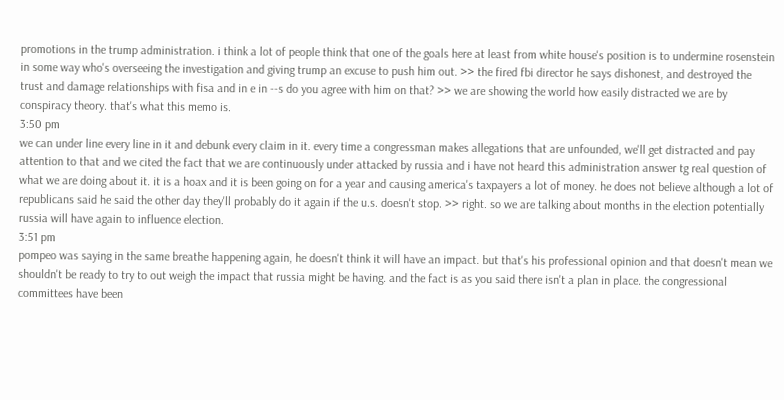promotions in the trump administration. i think a lot of people think that one of the goals here at least from white house's position is to undermine rosenstein in some way who's overseeing the investigation and giving trump an excuse to push him out. >> the fired fbi director he says dishonest, and destroyed the trust and damage relationships with fisa and in e in --s do you agree with him on that? >> we are showing the world how easily distracted we are by conspiracy theory. that's what this memo is.
3:50 pm
we can under line every line in it and debunk every claim in it. every time a congressman makes allegations that are unfounded, we'll get distracted and pay attention to that and we cited the fact that we are continuously under attacked by russia and i have not heard this administration answer tg real question of what we are doing about it. it is a hoax and it is been going on for a year and causing america's taxpayers a lot of money. he does not believe although a lot of republicans said he said the other day they'll probably do it again if the u.s. doesn't stop. >> right. so we are talking about months in the election potentially russia will have again to influence election.
3:51 pm
pompeo was saying in the same breathe happening again, he doesn't think it will have an impact. but that's his professional opinion and that doesn't mean we shouldn't be ready to try to out weigh the impact that russia might be having. and the fact is as you said there isn't a plan in place. the congressional committees have been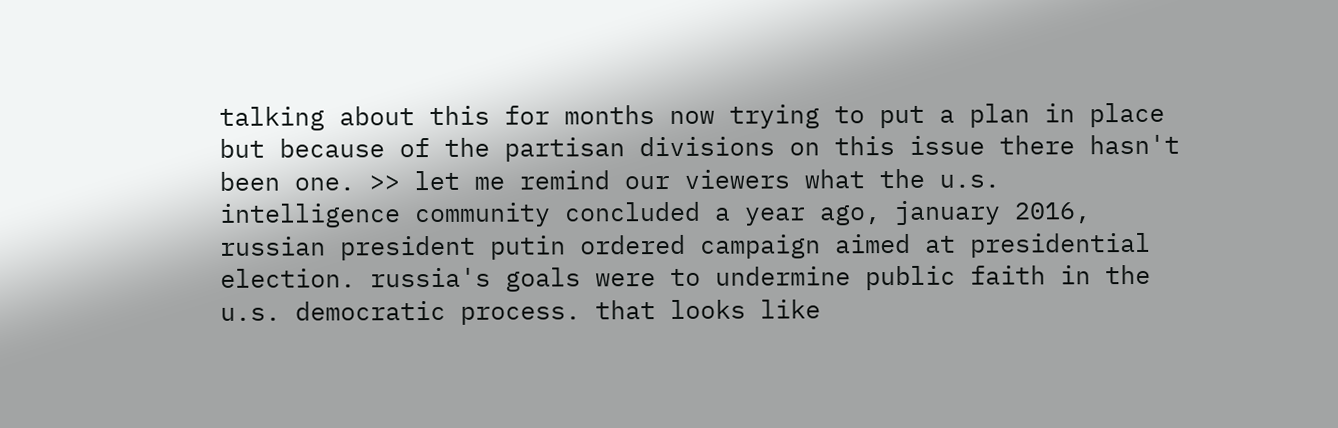talking about this for months now trying to put a plan in place but because of the partisan divisions on this issue there hasn't been one. >> let me remind our viewers what the u.s. intelligence community concluded a year ago, january 2016, russian president putin ordered campaign aimed at presidential election. russia's goals were to undermine public faith in the u.s. democratic process. that looks like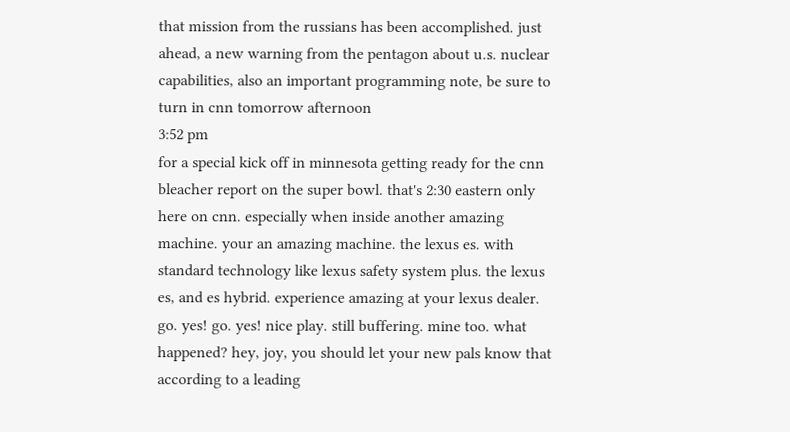that mission from the russians has been accomplished. just ahead, a new warning from the pentagon about u.s. nuclear capabilities, also an important programming note, be sure to turn in cnn tomorrow afternoon
3:52 pm
for a special kick off in minnesota getting ready for the cnn bleacher report on the super bowl. that's 2:30 eastern only here on cnn. especially when inside another amazing machine. your an amazing machine. the lexus es. with standard technology like lexus safety system plus. the lexus es, and es hybrid. experience amazing at your lexus dealer. go. yes! go. yes! nice play. still buffering. mine too. what happened? hey, joy, you should let your new pals know that according to a leading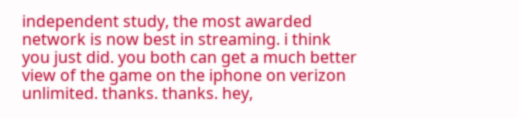independent study, the most awarded network is now best in streaming. i think you just did. you both can get a much better view of the game on the iphone on verizon unlimited. thanks. thanks. hey,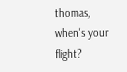thomas, when's your flight?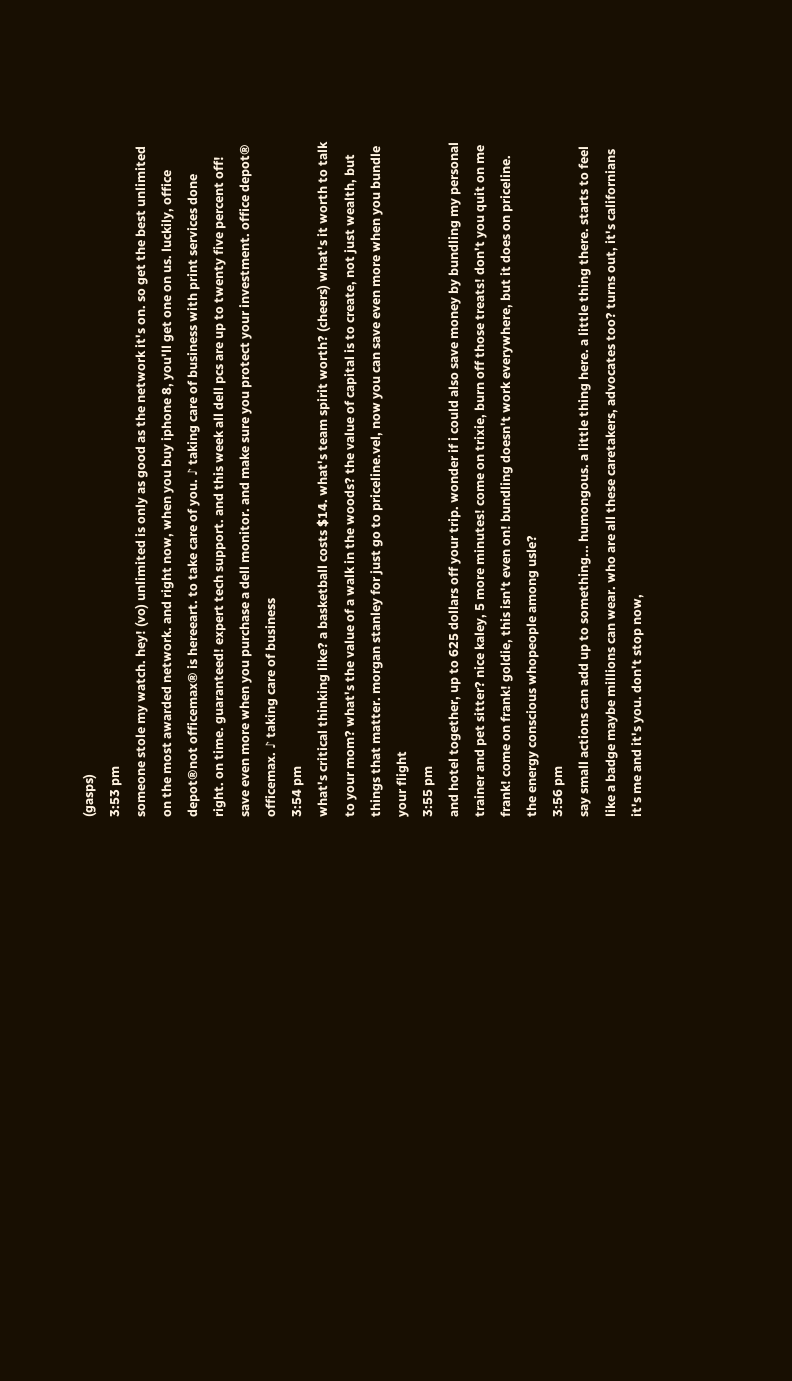(gasps)
3:53 pm
someone stole my watch. hey! (vo) unlimited is only as good as the network it's on. so get the best unlimited on the most awarded network. and right now, when you buy iphone 8, you'll get one on us. luckily, office depot®not officemax® is hereeart. to take care of you. ♪ taking care of business with print services done right. on time. guaranteed! expert tech support. and this week all dell pcs are up to twenty five percent off! save even more when you purchase a dell monitor. and make sure you protect your investment. office depot® officemax. ♪ taking care of business
3:54 pm
what's critical thinking like? a basketball costs $14. what's team spirit worth? (cheers) what's it worth to talk to your mom? what's the value of a walk in the woods? the value of capital is to create, not just wealth, but things that matter. morgan stanley for just go to priceline.vel, now you can save even more when you bundle your flight
3:55 pm
and hotel together, up to 625 dollars off your trip. wonder if i could also save money by bundling my personal trainer and pet sitter? nice kaley, 5 more minutes! come on trixie, burn off those treats! don't you quit on me frank! come on frank! goldie, this isn't even on! bundling doesn't work everywhere, but it does on priceline. the energy conscious whopeople among usle?
3:56 pm
say small actions can add up to something... humongous. a little thing here. a little thing there. starts to feel like a badge maybe millions can wear. who are all these caretakers, advocates too? turns out, it's californians it's me and it's you. don't stop now,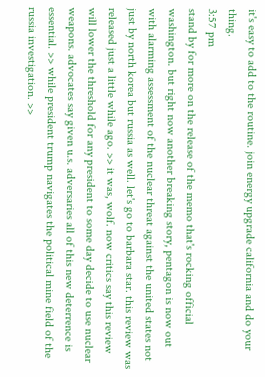it's easy to add to the routine. join energy upgrade california and do your thing.
3:57 pm
stand by for more on the release of the memo that's rocking official washington. but right now another breaking story, pentagon is now out with alarming assessment of the nuclear threat against the united states not just by north korea but russia as well. let's go to barbara star. this review was released just a little while ago. >> it was, wolf. now critics say this review will lower the threshold for any president to some day decide to use nuclear weapons. advocates say given u.s. adversaries all of this new deterrence is essential. >> while president trump navigates the political mine field of the russia investigation. >>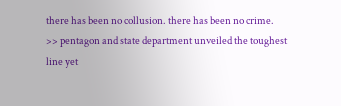there has been no collusion. there has been no crime. >> pentagon and state department unveiled the toughest line yet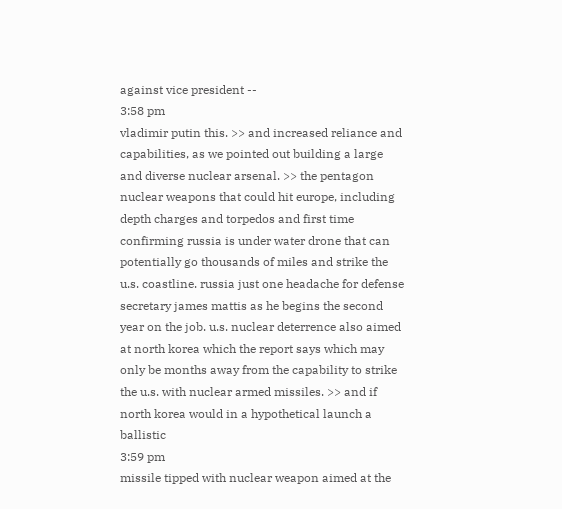against vice president --
3:58 pm
vladimir putin this. >> and increased reliance and capabilities, as we pointed out building a large and diverse nuclear arsenal. >> the pentagon nuclear weapons that could hit europe, including depth charges and torpedos and first time confirming russia is under water drone that can potentially go thousands of miles and strike the u.s. coastline. russia just one headache for defense secretary james mattis as he begins the second year on the job. u.s. nuclear deterrence also aimed at north korea which the report says which may only be months away from the capability to strike the u.s. with nuclear armed missiles. >> and if north korea would in a hypothetical launch a ballistic
3:59 pm
missile tipped with nuclear weapon aimed at the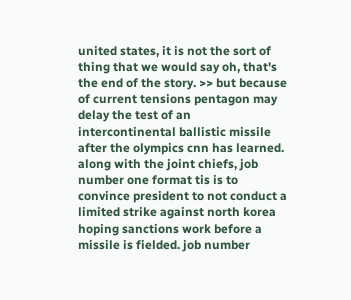united states, it is not the sort of thing that we would say oh, that's the end of the story. >> but because of current tensions pentagon may delay the test of an intercontinental ballistic missile after the olympics cnn has learned. along with the joint chiefs, job number one format tis is to convince president to not conduct a limited strike against north korea hoping sanctions work before a missile is fielded. job number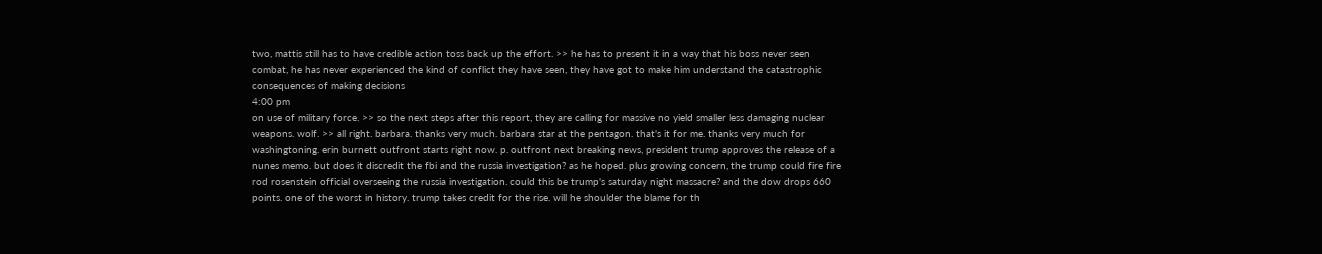two, mattis still has to have credible action toss back up the effort. >> he has to present it in a way that his boss never seen combat, he has never experienced the kind of conflict they have seen, they have got to make him understand the catastrophic consequences of making decisions
4:00 pm
on use of military force. >> so the next steps after this report, they are calling for massive no yield smaller less damaging nuclear weapons. wolf. >> all right. barbara. thanks very much. barbara star at the pentagon. that's it for me. thanks very much for washingtoning. erin burnett outfront starts right now. p. outfront next breaking news, president trump approves the release of a nunes memo. but does it discredit the fbi and the russia investigation? as he hoped. plus growing concern, the trump could fire fire rod rosenstein official overseeing the russia investigation. could this be trump's saturday night massacre? and the dow drops 660 points. one of the worst in history. trump takes credit for the rise. will he shoulder the blame for th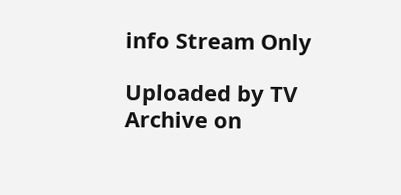info Stream Only

Uploaded by TV Archive on